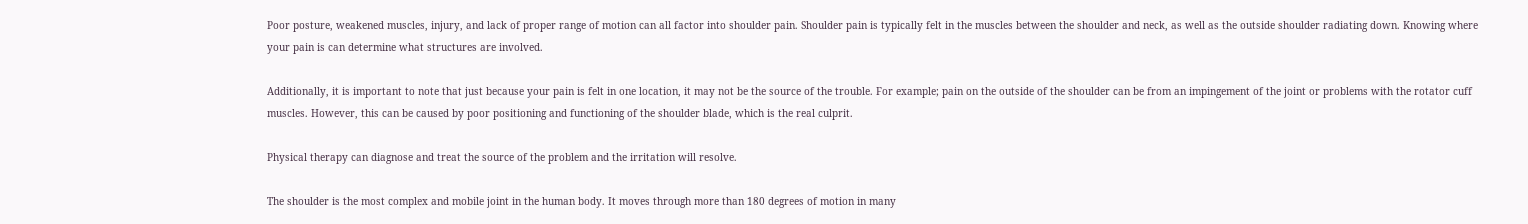Poor posture, weakened muscles, injury, and lack of proper range of motion can all factor into shoulder pain. Shoulder pain is typically felt in the muscles between the shoulder and neck, as well as the outside shoulder radiating down. Knowing where your pain is can determine what structures are involved.

Additionally, it is important to note that just because your pain is felt in one location, it may not be the source of the trouble. For example; pain on the outside of the shoulder can be from an impingement of the joint or problems with the rotator cuff muscles. However, this can be caused by poor positioning and functioning of the shoulder blade, which is the real culprit.

Physical therapy can diagnose and treat the source of the problem and the irritation will resolve.

The shoulder is the most complex and mobile joint in the human body. It moves through more than 180 degrees of motion in many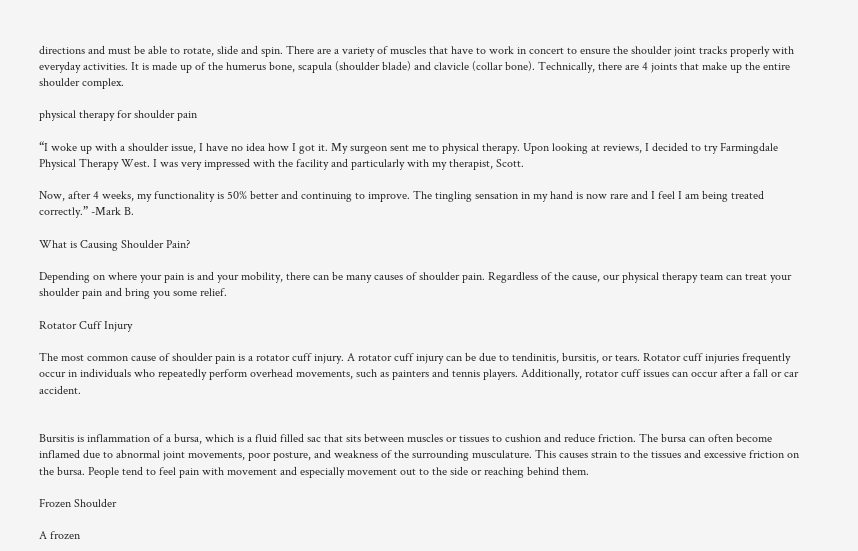directions and must be able to rotate, slide and spin. There are a variety of muscles that have to work in concert to ensure the shoulder joint tracks properly with everyday activities. It is made up of the humerus bone, scapula (shoulder blade) and clavicle (collar bone). Technically, there are 4 joints that make up the entire shoulder complex.

physical therapy for shoulder pain

“I woke up with a shoulder issue, I have no idea how I got it. My surgeon sent me to physical therapy. Upon looking at reviews, I decided to try Farmingdale Physical Therapy West. I was very impressed with the facility and particularly with my therapist, Scott.

Now, after 4 weeks, my functionality is 50% better and continuing to improve. The tingling sensation in my hand is now rare and I feel I am being treated correctly.” -Mark B.

What is Causing Shoulder Pain?

Depending on where your pain is and your mobility, there can be many causes of shoulder pain. Regardless of the cause, our physical therapy team can treat your shoulder pain and bring you some relief.

Rotator Cuff Injury

The most common cause of shoulder pain is a rotator cuff injury. A rotator cuff injury can be due to tendinitis, bursitis, or tears. Rotator cuff injuries frequently occur in individuals who repeatedly perform overhead movements, such as painters and tennis players. Additionally, rotator cuff issues can occur after a fall or car accident.


Bursitis is inflammation of a bursa, which is a fluid filled sac that sits between muscles or tissues to cushion and reduce friction. The bursa can often become inflamed due to abnormal joint movements, poor posture, and weakness of the surrounding musculature. This causes strain to the tissues and excessive friction on the bursa. People tend to feel pain with movement and especially movement out to the side or reaching behind them.

Frozen Shoulder

A frozen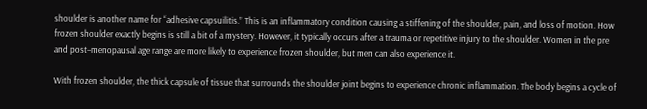shoulder is another name for “adhesive capsuilitis.” This is an inflammatory condition causing a stiffening of the shoulder, pain, and loss of motion. How frozen shoulder exactly begins is still a bit of a mystery. However, it typically occurs after a trauma or repetitive injury to the shoulder. Women in the pre and post–menopausal age range are more likely to experience frozen shoulder, but men can also experience it.

With frozen shoulder, the thick capsule of tissue that surrounds the shoulder joint begins to experience chronic inflammation. The body begins a cycle of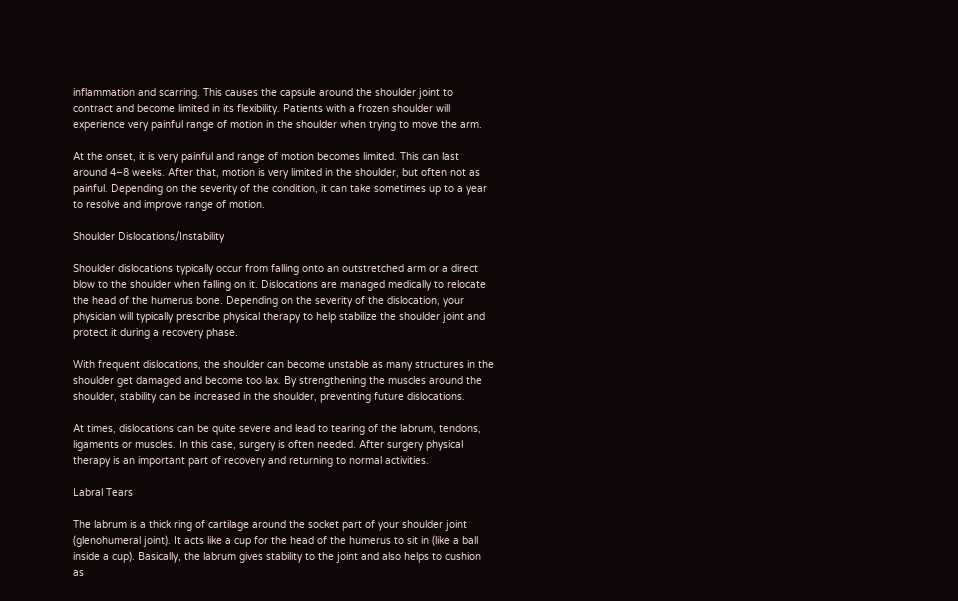inflammation and scarring. This causes the capsule around the shoulder joint to contract and become limited in its flexibility. Patients with a frozen shoulder will experience very painful range of motion in the shoulder when trying to move the arm.

At the onset, it is very painful and range of motion becomes limited. This can last around 4–8 weeks. After that, motion is very limited in the shoulder, but often not as painful. Depending on the severity of the condition, it can take sometimes up to a year to resolve and improve range of motion.

Shoulder Dislocations/Instability

Shoulder dislocations typically occur from falling onto an outstretched arm or a direct blow to the shoulder when falling on it. Dislocations are managed medically to relocate the head of the humerus bone. Depending on the severity of the dislocation, your physician will typically prescribe physical therapy to help stabilize the shoulder joint and protect it during a recovery phase.

With frequent dislocations, the shoulder can become unstable as many structures in the shoulder get damaged and become too lax. By strengthening the muscles around the shoulder, stability can be increased in the shoulder, preventing future dislocations.

At times, dislocations can be quite severe and lead to tearing of the labrum, tendons, ligaments or muscles. In this case, surgery is often needed. After surgery physical therapy is an important part of recovery and returning to normal activities.

Labral Tears

The labrum is a thick ring of cartilage around the socket part of your shoulder joint (glenohumeral joint). It acts like a cup for the head of the humerus to sit in (like a ball inside a cup). Basically, the labrum gives stability to the joint and also helps to cushion as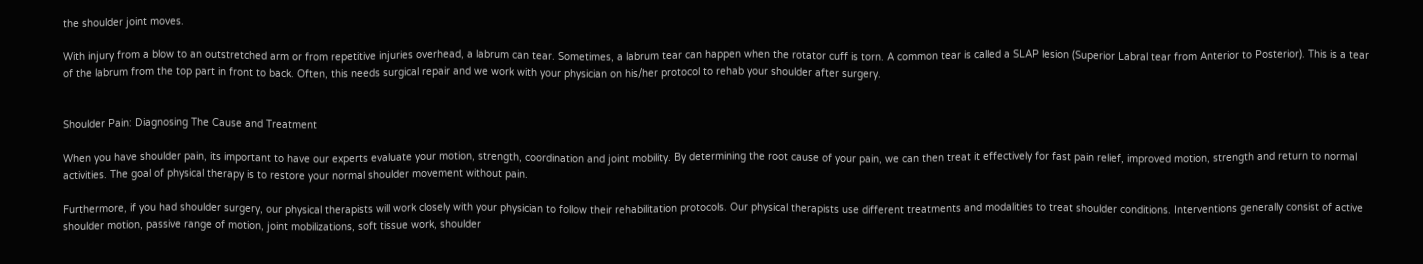the shoulder joint moves.

With injury from a blow to an outstretched arm or from repetitive injuries overhead, a labrum can tear. Sometimes, a labrum tear can happen when the rotator cuff is torn. A common tear is called a SLAP lesion (Superior Labral tear from Anterior to Posterior). This is a tear of the labrum from the top part in front to back. Often, this needs surgical repair and we work with your physician on his/her protocol to rehab your shoulder after surgery.


Shoulder Pain: Diagnosing The Cause and Treatment

When you have shoulder pain, its important to have our experts evaluate your motion, strength, coordination and joint mobility. By determining the root cause of your pain, we can then treat it effectively for fast pain relief, improved motion, strength and return to normal activities. The goal of physical therapy is to restore your normal shoulder movement without pain.

Furthermore, if you had shoulder surgery, our physical therapists will work closely with your physician to follow their rehabilitation protocols. Our physical therapists use different treatments and modalities to treat shoulder conditions. Interventions generally consist of active shoulder motion, passive range of motion, joint mobilizations, soft tissue work, shoulder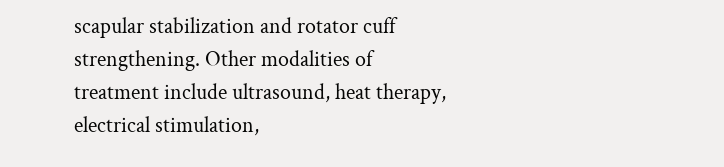scapular stabilization and rotator cuff strengthening. Other modalities of treatment include ultrasound, heat therapy, electrical stimulation,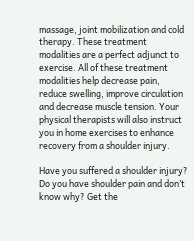massage, joint mobilization and cold therapy. These treatment modalities are a perfect adjunct to exercise. All of these treatment modalities help decrease pain, reduce swelling, improve circulation and decrease muscle tension. Your physical therapists will also instruct you in home exercises to enhance recovery from a shoulder injury.

Have you suffered a shoulder injury? Do you have shoulder pain and don’t know why? Get the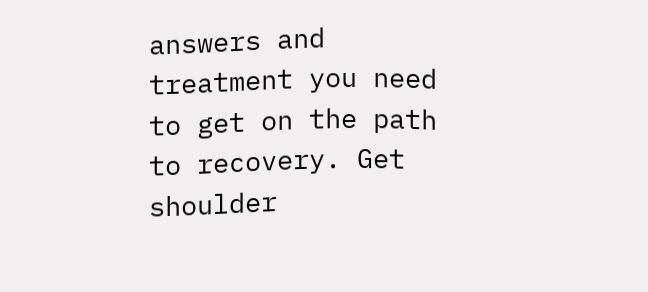answers and treatment you need to get on the path to recovery. Get shoulder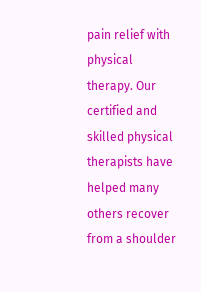pain relief with physical therapy. Our certified and skilled physical therapists have helped many others recover from a shoulder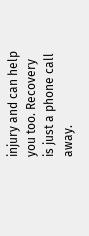injury and can help you too. Recovery is just a phone call away.